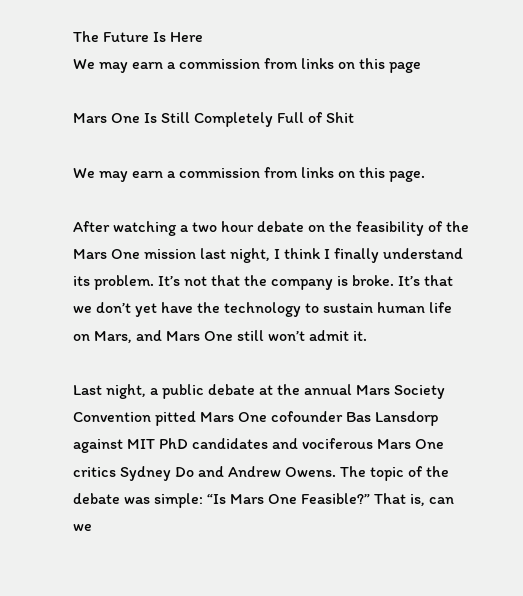The Future Is Here
We may earn a commission from links on this page

Mars One Is Still Completely Full of Shit

We may earn a commission from links on this page.

After watching a two hour debate on the feasibility of the Mars One mission last night, I think I finally understand its problem. It’s not that the company is broke. It’s that we don’t yet have the technology to sustain human life on Mars, and Mars One still won’t admit it.

Last night, a public debate at the annual Mars Society Convention pitted Mars One cofounder Bas Lansdorp against MIT PhD candidates and vociferous Mars One critics Sydney Do and Andrew Owens. The topic of the debate was simple: “Is Mars One Feasible?” That is, can we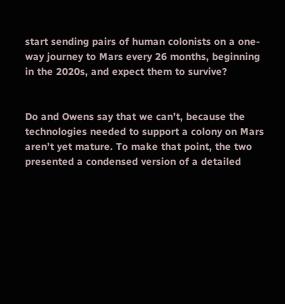start sending pairs of human colonists on a one-way journey to Mars every 26 months, beginning in the 2020s, and expect them to survive?


Do and Owens say that we can’t, because the technologies needed to support a colony on Mars aren’t yet mature. To make that point, the two presented a condensed version of a detailed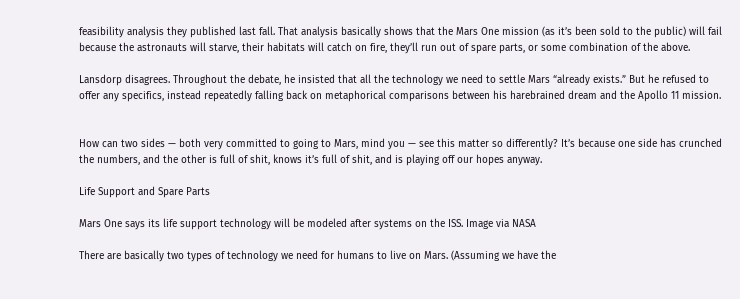feasibility analysis they published last fall. That analysis basically shows that the Mars One mission (as it’s been sold to the public) will fail because the astronauts will starve, their habitats will catch on fire, they’ll run out of spare parts, or some combination of the above.

Lansdorp disagrees. Throughout the debate, he insisted that all the technology we need to settle Mars “already exists.” But he refused to offer any specifics, instead repeatedly falling back on metaphorical comparisons between his harebrained dream and the Apollo 11 mission.


How can two sides — both very committed to going to Mars, mind you — see this matter so differently? It’s because one side has crunched the numbers, and the other is full of shit, knows it’s full of shit, and is playing off our hopes anyway.

Life Support and Spare Parts

Mars One says its life support technology will be modeled after systems on the ISS. Image via NASA

There are basically two types of technology we need for humans to live on Mars. (Assuming we have the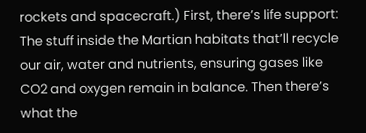rockets and spacecraft.) First, there’s life support: The stuff inside the Martian habitats that’ll recycle our air, water and nutrients, ensuring gases like CO2 and oxygen remain in balance. Then there’s what the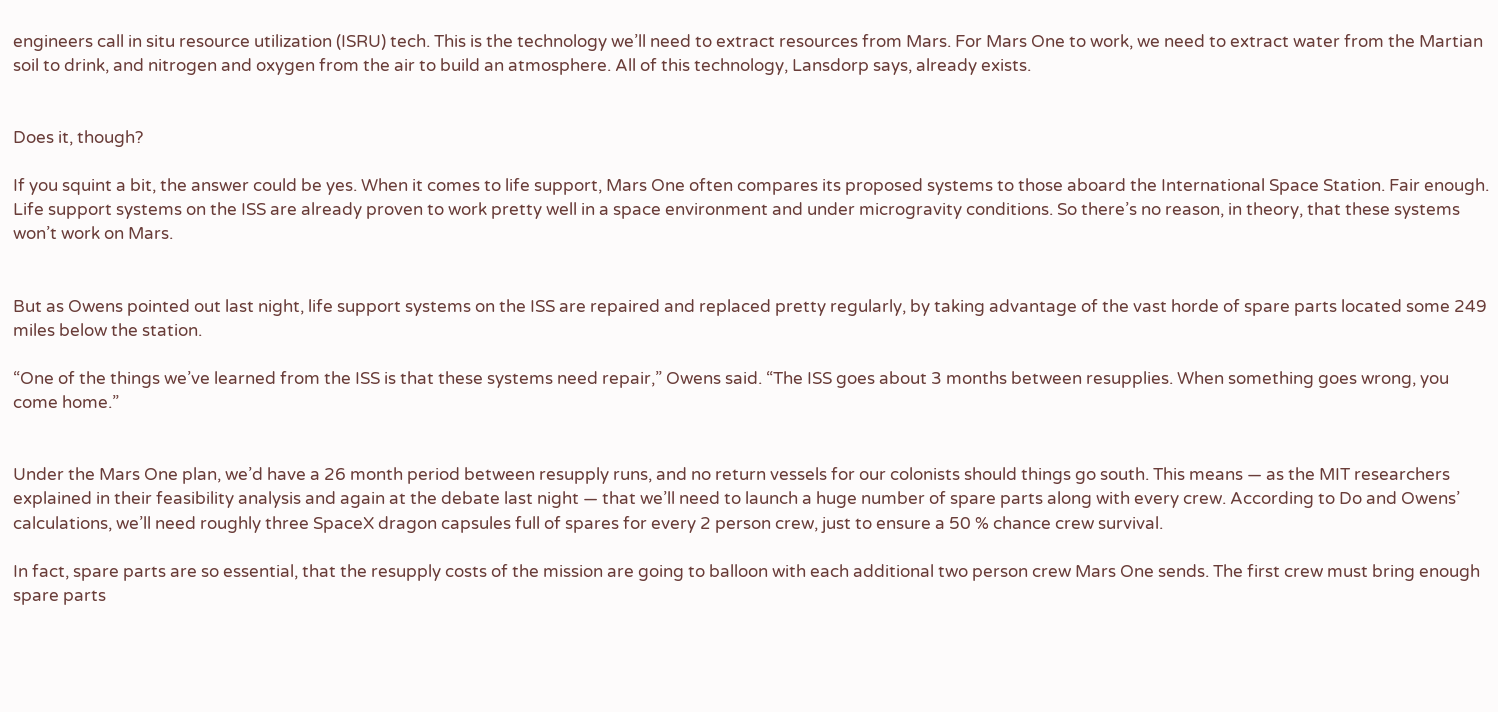engineers call in situ resource utilization (ISRU) tech. This is the technology we’ll need to extract resources from Mars. For Mars One to work, we need to extract water from the Martian soil to drink, and nitrogen and oxygen from the air to build an atmosphere. All of this technology, Lansdorp says, already exists.


Does it, though?

If you squint a bit, the answer could be yes. When it comes to life support, Mars One often compares its proposed systems to those aboard the International Space Station. Fair enough. Life support systems on the ISS are already proven to work pretty well in a space environment and under microgravity conditions. So there’s no reason, in theory, that these systems won’t work on Mars.


But as Owens pointed out last night, life support systems on the ISS are repaired and replaced pretty regularly, by taking advantage of the vast horde of spare parts located some 249 miles below the station.

“One of the things we’ve learned from the ISS is that these systems need repair,” Owens said. “The ISS goes about 3 months between resupplies. When something goes wrong, you come home.”


Under the Mars One plan, we’d have a 26 month period between resupply runs, and no return vessels for our colonists should things go south. This means — as the MIT researchers explained in their feasibility analysis and again at the debate last night — that we’ll need to launch a huge number of spare parts along with every crew. According to Do and Owens’ calculations, we’ll need roughly three SpaceX dragon capsules full of spares for every 2 person crew, just to ensure a 50 % chance crew survival.

In fact, spare parts are so essential, that the resupply costs of the mission are going to balloon with each additional two person crew Mars One sends. The first crew must bring enough spare parts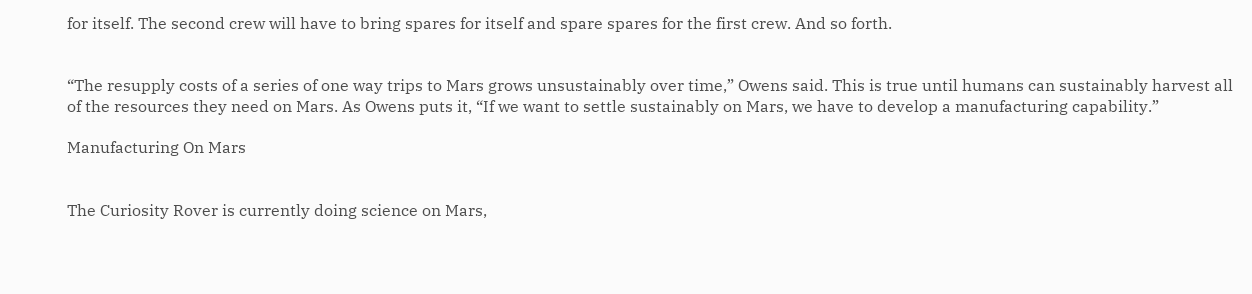for itself. The second crew will have to bring spares for itself and spare spares for the first crew. And so forth.


“The resupply costs of a series of one way trips to Mars grows unsustainably over time,” Owens said. This is true until humans can sustainably harvest all of the resources they need on Mars. As Owens puts it, “If we want to settle sustainably on Mars, we have to develop a manufacturing capability.”

Manufacturing On Mars


The Curiosity Rover is currently doing science on Mars,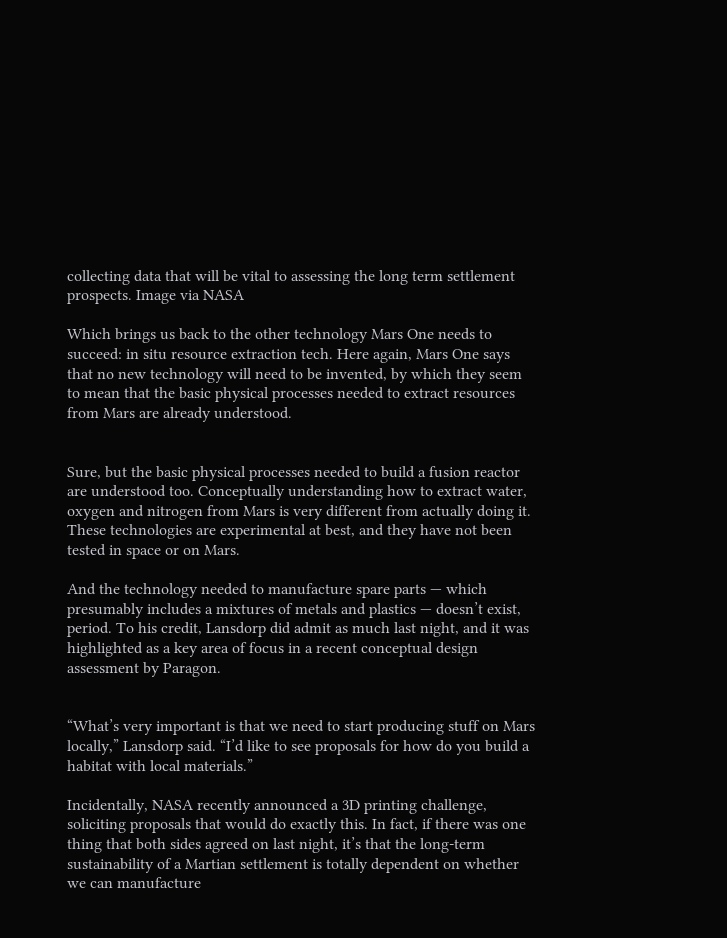collecting data that will be vital to assessing the long term settlement prospects. Image via NASA

Which brings us back to the other technology Mars One needs to succeed: in situ resource extraction tech. Here again, Mars One says that no new technology will need to be invented, by which they seem to mean that the basic physical processes needed to extract resources from Mars are already understood.


Sure, but the basic physical processes needed to build a fusion reactor are understood too. Conceptually understanding how to extract water, oxygen and nitrogen from Mars is very different from actually doing it. These technologies are experimental at best, and they have not been tested in space or on Mars.

And the technology needed to manufacture spare parts — which presumably includes a mixtures of metals and plastics — doesn’t exist, period. To his credit, Lansdorp did admit as much last night, and it was highlighted as a key area of focus in a recent conceptual design assessment by Paragon.


“What’s very important is that we need to start producing stuff on Mars locally,” Lansdorp said. “I’d like to see proposals for how do you build a habitat with local materials.”

Incidentally, NASA recently announced a 3D printing challenge, soliciting proposals that would do exactly this. In fact, if there was one thing that both sides agreed on last night, it’s that the long-term sustainability of a Martian settlement is totally dependent on whether we can manufacture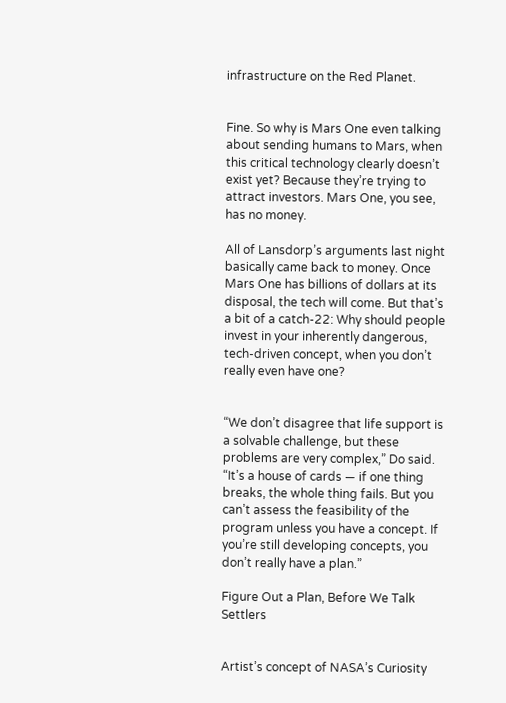infrastructure on the Red Planet.


Fine. So why is Mars One even talking about sending humans to Mars, when this critical technology clearly doesn’t exist yet? Because they’re trying to attract investors. Mars One, you see, has no money.

All of Lansdorp’s arguments last night basically came back to money. Once Mars One has billions of dollars at its disposal, the tech will come. But that’s a bit of a catch-22: Why should people invest in your inherently dangerous, tech-driven concept, when you don’t really even have one?


“We don’t disagree that life support is a solvable challenge, but these problems are very complex,” Do said. “It’s a house of cards — if one thing breaks, the whole thing fails. But you can’t assess the feasibility of the program unless you have a concept. If you’re still developing concepts, you don’t really have a plan.”

Figure Out a Plan, Before We Talk Settlers


Artist’s concept of NASA’s Curiosity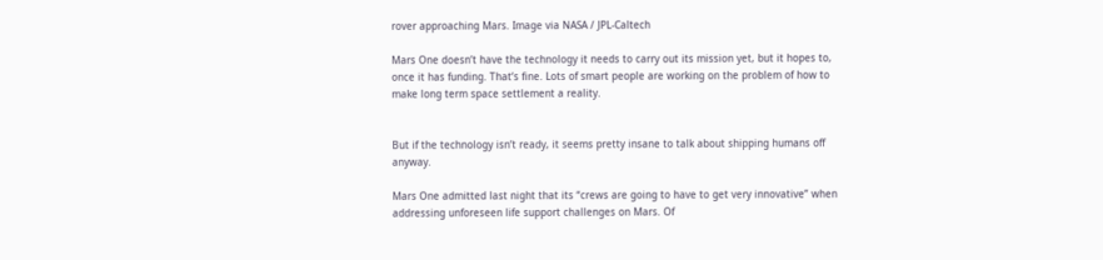rover approaching Mars. Image via NASA / JPL-Caltech

Mars One doesn’t have the technology it needs to carry out its mission yet, but it hopes to, once it has funding. That’s fine. Lots of smart people are working on the problem of how to make long term space settlement a reality.


But if the technology isn’t ready, it seems pretty insane to talk about shipping humans off anyway.

Mars One admitted last night that its “crews are going to have to get very innovative” when addressing unforeseen life support challenges on Mars. Of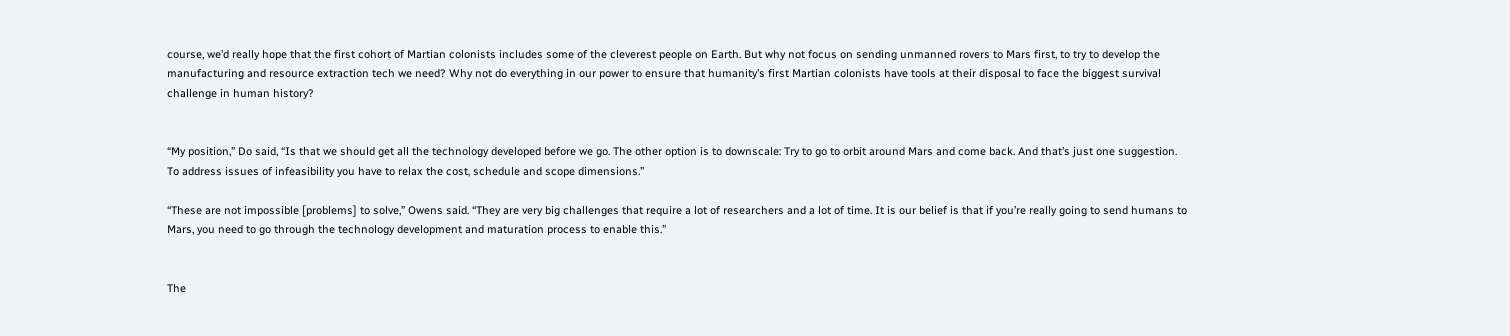course, we’d really hope that the first cohort of Martian colonists includes some of the cleverest people on Earth. But why not focus on sending unmanned rovers to Mars first, to try to develop the manufacturing and resource extraction tech we need? Why not do everything in our power to ensure that humanity’s first Martian colonists have tools at their disposal to face the biggest survival challenge in human history?


“My position,” Do said, “Is that we should get all the technology developed before we go. The other option is to downscale: Try to go to orbit around Mars and come back. And that’s just one suggestion. To address issues of infeasibility you have to relax the cost, schedule and scope dimensions.”

“These are not impossible [problems] to solve,” Owens said. “They are very big challenges that require a lot of researchers and a lot of time. It is our belief is that if you’re really going to send humans to Mars, you need to go through the technology development and maturation process to enable this.”


The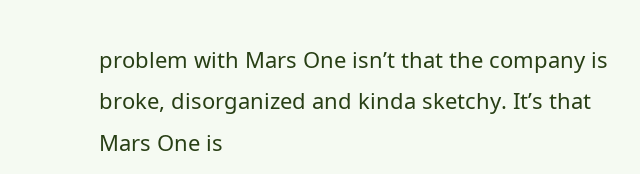problem with Mars One isn’t that the company is broke, disorganized and kinda sketchy. It’s that Mars One is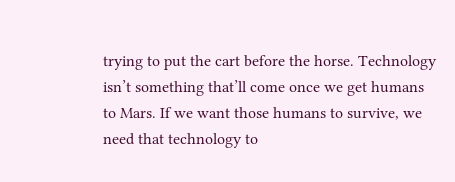trying to put the cart before the horse. Technology isn’t something that’ll come once we get humans to Mars. If we want those humans to survive, we need that technology to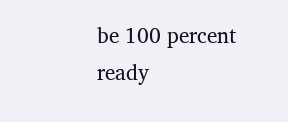be 100 percent ready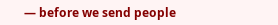— before we send people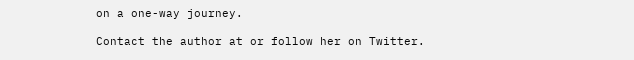on a one-way journey.

Contact the author at or follow her on Twitter.